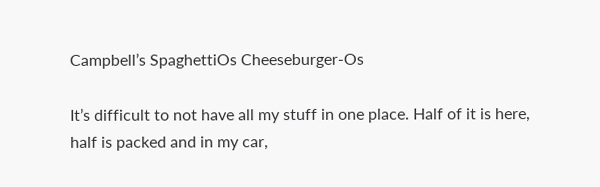Campbell’s SpaghettiOs Cheeseburger-Os

It’s difficult to not have all my stuff in one place. Half of it is here, half is packed and in my car,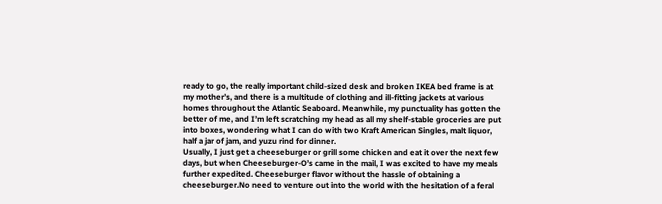ready to go, the really important child-sized desk and broken IKEA bed frame is at my mother’s, and there is a multitude of clothing and ill-fitting jackets at various homes throughout the Atlantic Seaboard. Meanwhile, my punctuality has gotten the better of me, and I’m left scratching my head as all my shelf-stable groceries are put into boxes, wondering what I can do with two Kraft American Singles, malt liquor, half a jar of jam, and yuzu rind for dinner.
Usually, I just get a cheeseburger or grill some chicken and eat it over the next few days, but when Cheeseburger-O’s came in the mail, I was excited to have my meals further expedited. Cheeseburger flavor without the hassle of obtaining a cheeseburger.No need to venture out into the world with the hesitation of a feral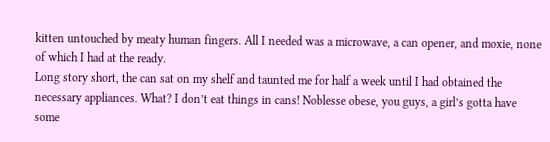kitten untouched by meaty human fingers. All I needed was a microwave, a can opener, and moxie, none of which I had at the ready.
Long story short, the can sat on my shelf and taunted me for half a week until I had obtained the necessary appliances. What? I don’t eat things in cans! Noblesse obese, you guys, a girl’s gotta have some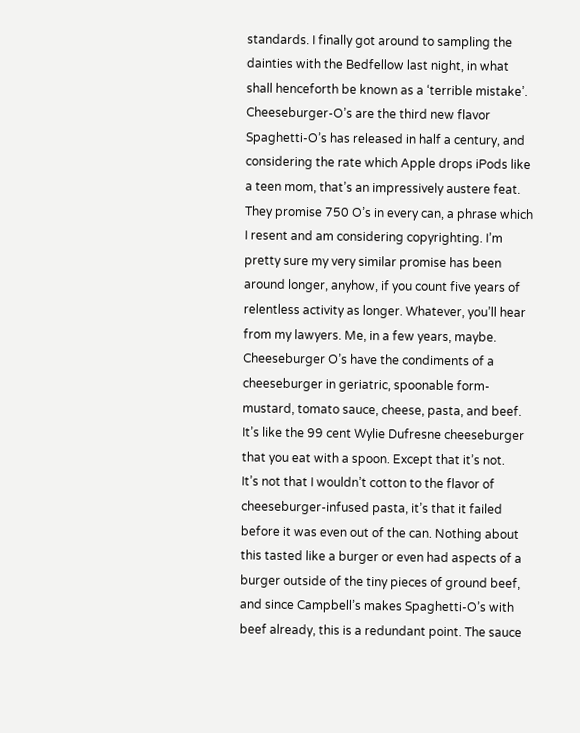standards. I finally got around to sampling the dainties with the Bedfellow last night, in what shall henceforth be known as a ‘terrible mistake’.
Cheeseburger-O’s are the third new flavor Spaghetti-O’s has released in half a century, and considering the rate which Apple drops iPods like a teen mom, that’s an impressively austere feat. They promise 750 O’s in every can, a phrase which I resent and am considering copyrighting. I’m pretty sure my very similar promise has been around longer, anyhow, if you count five years of relentless activity as longer. Whatever, you’ll hear from my lawyers. Me, in a few years, maybe. Cheeseburger O’s have the condiments of a cheeseburger in geriatric, spoonable form- mustard, tomato sauce, cheese, pasta, and beef. It’s like the 99 cent Wylie Dufresne cheeseburger that you eat with a spoon. Except that it’s not.
It’s not that I wouldn’t cotton to the flavor of cheeseburger-infused pasta, it’s that it failed before it was even out of the can. Nothing about this tasted like a burger or even had aspects of a burger outside of the tiny pieces of ground beef, and since Campbell’s makes Spaghetti-O’s with beef already, this is a redundant point. The sauce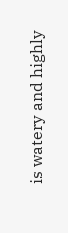is watery and highly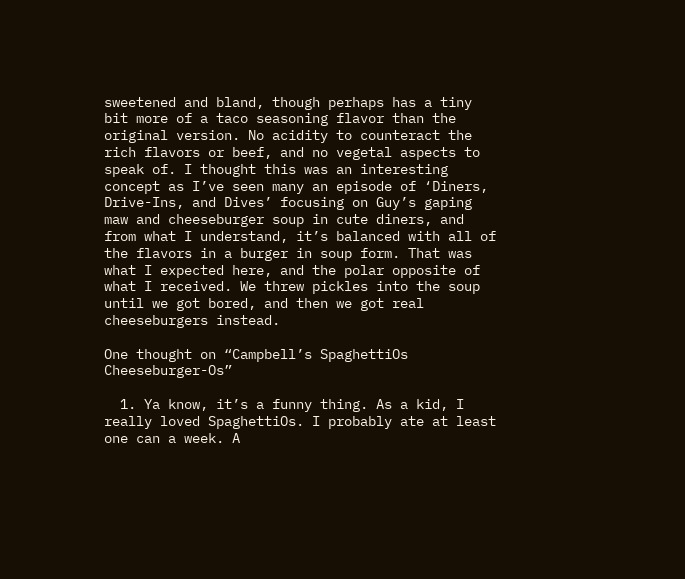sweetened and bland, though perhaps has a tiny bit more of a taco seasoning flavor than the original version. No acidity to counteract the rich flavors or beef, and no vegetal aspects to speak of. I thought this was an interesting concept as I’ve seen many an episode of ‘Diners, Drive-Ins, and Dives’ focusing on Guy’s gaping maw and cheeseburger soup in cute diners, and from what I understand, it’s balanced with all of the flavors in a burger in soup form. That was what I expected here, and the polar opposite of what I received. We threw pickles into the soup until we got bored, and then we got real cheeseburgers instead.

One thought on “Campbell’s SpaghettiOs Cheeseburger-Os”

  1. Ya know, it’s a funny thing. As a kid, I really loved SpaghettiOs. I probably ate at least one can a week. A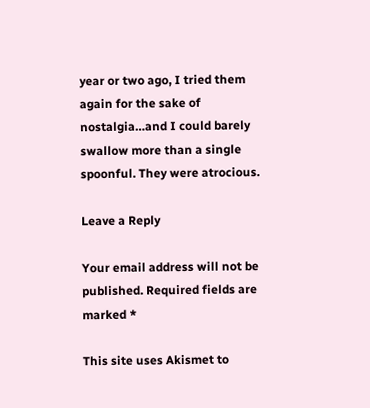year or two ago, I tried them again for the sake of nostalgia…and I could barely swallow more than a single spoonful. They were atrocious.

Leave a Reply

Your email address will not be published. Required fields are marked *

This site uses Akismet to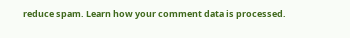reduce spam. Learn how your comment data is processed.